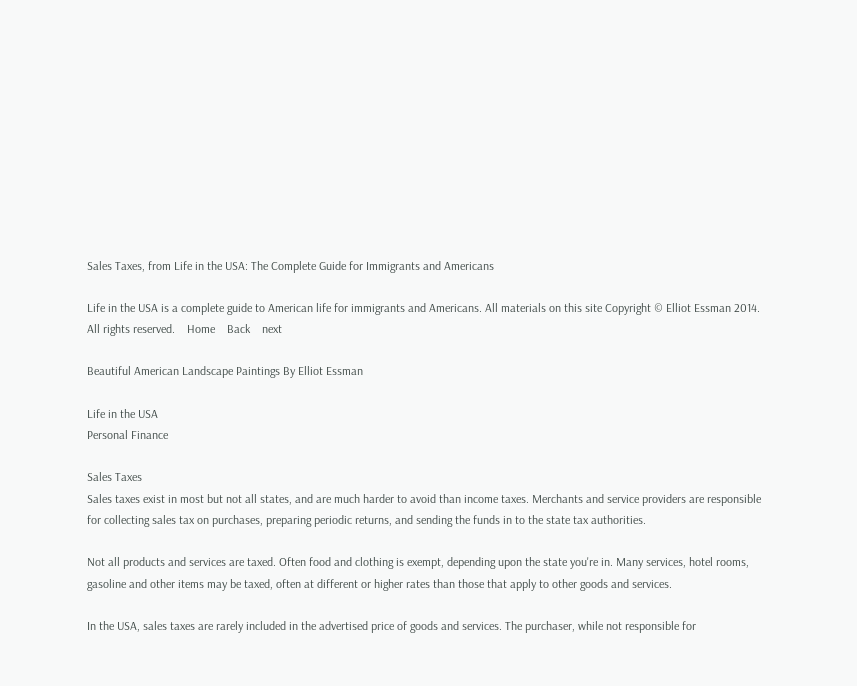Sales Taxes, from Life in the USA: The Complete Guide for Immigrants and Americans

Life in the USA is a complete guide to American life for immigrants and Americans. All materials on this site Copyright © Elliot Essman 2014. All rights reserved.    Home    Back    next

Beautiful American Landscape Paintings By Elliot Essman

Life in the USA
Personal Finance

Sales Taxes
Sales taxes exist in most but not all states, and are much harder to avoid than income taxes. Merchants and service providers are responsible for collecting sales tax on purchases, preparing periodic returns, and sending the funds in to the state tax authorities.

Not all products and services are taxed. Often food and clothing is exempt, depending upon the state you're in. Many services, hotel rooms, gasoline and other items may be taxed, often at different or higher rates than those that apply to other goods and services.

In the USA, sales taxes are rarely included in the advertised price of goods and services. The purchaser, while not responsible for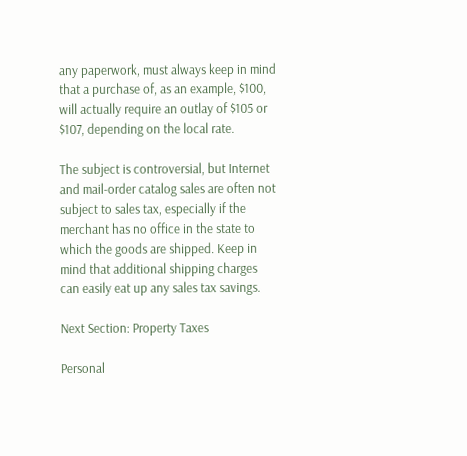any paperwork, must always keep in mind that a purchase of, as an example, $100, will actually require an outlay of $105 or $107, depending on the local rate.

The subject is controversial, but Internet and mail-order catalog sales are often not subject to sales tax, especially if the merchant has no office in the state to which the goods are shipped. Keep in mind that additional shipping charges can easily eat up any sales tax savings.

Next Section: Property Taxes

Personal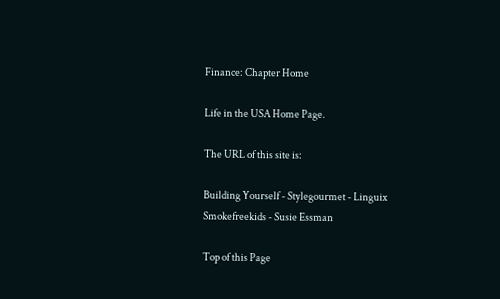Finance: Chapter Home

Life in the USA Home Page.

The URL of this site is:

Building Yourself - Stylegourmet - Linguix
Smokefreekids - Susie Essman

Top of this Page